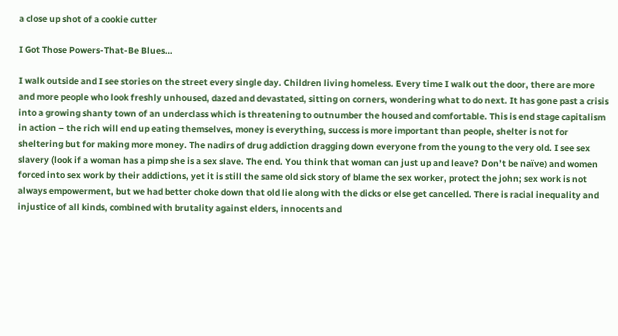a close up shot of a cookie cutter

I Got Those Powers-That-Be Blues…

I walk outside and I see stories on the street every single day. Children living homeless. Every time I walk out the door, there are more and more people who look freshly unhoused, dazed and devastated, sitting on corners, wondering what to do next. It has gone past a crisis into a growing shanty town of an underclass which is threatening to outnumber the housed and comfortable. This is end stage capitalism in action – the rich will end up eating themselves, money is everything, success is more important than people, shelter is not for sheltering but for making more money. The nadirs of drug addiction dragging down everyone from the young to the very old. I see sex slavery (look if a woman has a pimp she is a sex slave. The end. You think that woman can just up and leave? Don’t be naïve) and women forced into sex work by their addictions, yet it is still the same old sick story of blame the sex worker, protect the john; sex work is not always empowerment, but we had better choke down that old lie along with the dicks or else get cancelled. There is racial inequality and injustice of all kinds, combined with brutality against elders, innocents and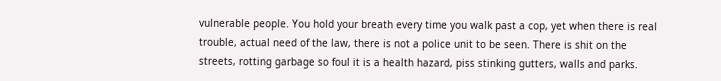vulnerable people. You hold your breath every time you walk past a cop, yet when there is real trouble, actual need of the law, there is not a police unit to be seen. There is shit on the streets, rotting garbage so foul it is a health hazard, piss stinking gutters, walls and parks.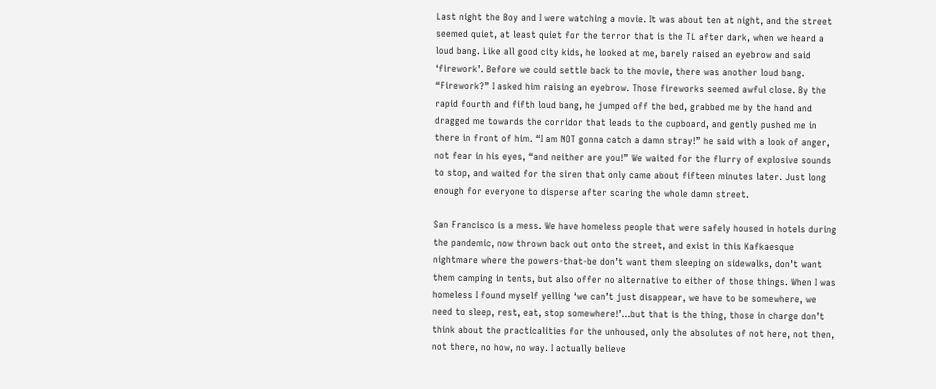Last night the Boy and I were watching a movie. It was about ten at night, and the street seemed quiet, at least quiet for the terror that is the TL after dark, when we heard a loud bang. Like all good city kids, he looked at me, barely raised an eyebrow and said ‘firework’. Before we could settle back to the movie, there was another loud bang. “Firework?” I asked him raising an eyebrow. Those fireworks seemed awful close. By the rapid fourth and fifth loud bang, he jumped off the bed, grabbed me by the hand and dragged me towards the corridor that leads to the cupboard, and gently pushed me in there in front of him. “I am NOT gonna catch a damn stray!” he said with a look of anger, not fear in his eyes, “and neither are you!” We waited for the flurry of explosive sounds to stop, and waited for the siren that only came about fifteen minutes later. Just long enough for everyone to disperse after scaring the whole damn street.

San Francisco is a mess. We have homeless people that were safely housed in hotels during the pandemic, now thrown back out onto the street, and exist in this Kafkaesque nightmare where the powers-that-be don’t want them sleeping on sidewalks, don’t want them camping in tents, but also offer no alternative to either of those things. When I was homeless I found myself yelling ‘we can’t just disappear, we have to be somewhere, we need to sleep, rest, eat, stop somewhere!’…but that is the thing, those in charge don’t think about the practicalities for the unhoused, only the absolutes of not here, not then, not there, no how, no way. I actually believe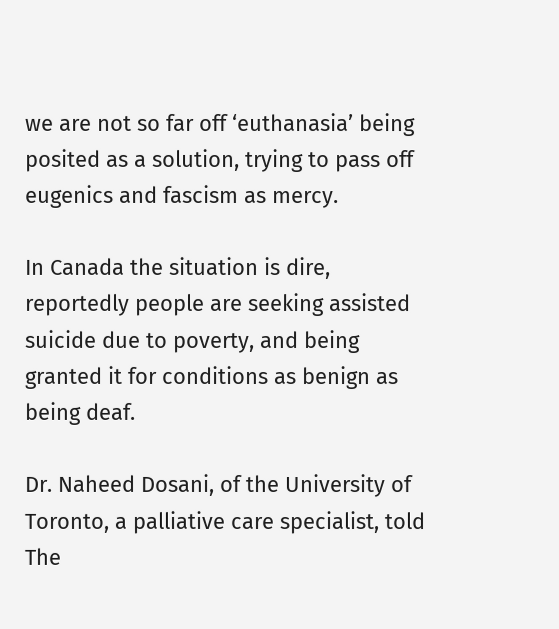we are not so far off ‘euthanasia’ being posited as a solution, trying to pass off eugenics and fascism as mercy.

In Canada the situation is dire, reportedly people are seeking assisted suicide due to poverty, and being granted it for conditions as benign as being deaf.

Dr. Naheed Dosani, of the University of Toronto, a palliative care specialist, told The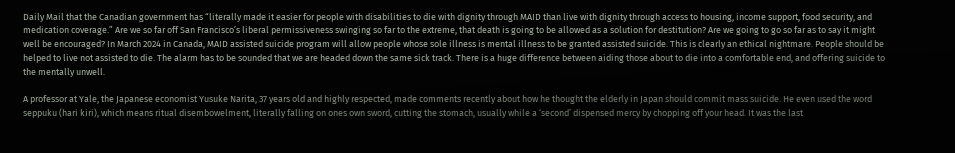Daily Mail that the Canadian government has “literally made it easier for people with disabilities to die with dignity through MAID than live with dignity through access to housing, income support, food security, and medication coverage.” Are we so far off San Francisco’s liberal permissiveness swinging so far to the extreme, that death is going to be allowed as a solution for destitution? Are we going to go so far as to say it might well be encouraged? In March 2024 in Canada, MAID assisted suicide program will allow people whose sole illness is mental illness to be granted assisted suicide. This is clearly an ethical nightmare. People should be helped to live not assisted to die. The alarm has to be sounded that we are headed down the same sick track. There is a huge difference between aiding those about to die into a comfortable end, and offering suicide to the mentally unwell.

A professor at Yale, the Japanese economist Yusuke Narita, 37 years old and highly respected, made comments recently about how he thought the elderly in Japan should commit mass suicide. He even used the word seppuku (hari kiri), which means ritual disembowelment, literally falling on ones own sword, cutting the stomach, usually while a ‘second’ dispensed mercy by chopping off your head. It was the last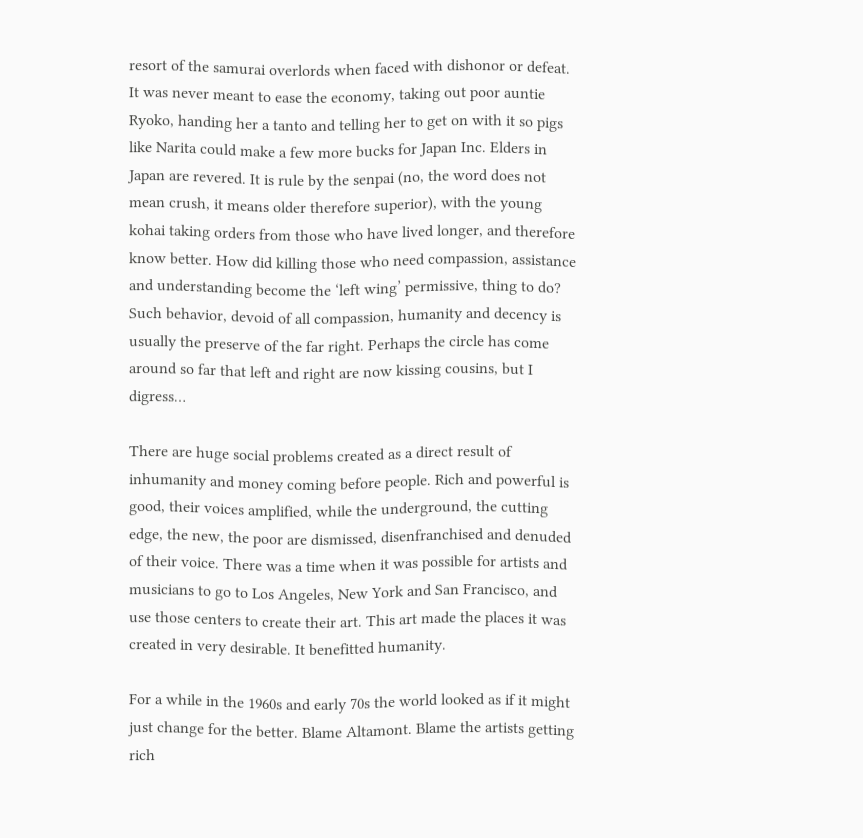resort of the samurai overlords when faced with dishonor or defeat. It was never meant to ease the economy, taking out poor auntie Ryoko, handing her a tanto and telling her to get on with it so pigs like Narita could make a few more bucks for Japan Inc. Elders in Japan are revered. It is rule by the senpai (no, the word does not mean crush, it means older therefore superior), with the young kohai taking orders from those who have lived longer, and therefore know better. How did killing those who need compassion, assistance and understanding become the ‘left wing’ permissive, thing to do? Such behavior, devoid of all compassion, humanity and decency is usually the preserve of the far right. Perhaps the circle has come around so far that left and right are now kissing cousins, but I digress…

There are huge social problems created as a direct result of inhumanity and money coming before people. Rich and powerful is good, their voices amplified, while the underground, the cutting edge, the new, the poor are dismissed, disenfranchised and denuded of their voice. There was a time when it was possible for artists and musicians to go to Los Angeles, New York and San Francisco, and use those centers to create their art. This art made the places it was created in very desirable. It benefitted humanity.

For a while in the 1960s and early 70s the world looked as if it might just change for the better. Blame Altamont. Blame the artists getting rich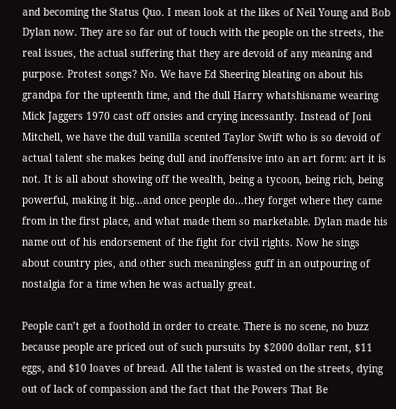and becoming the Status Quo. I mean look at the likes of Neil Young and Bob Dylan now. They are so far out of touch with the people on the streets, the real issues, the actual suffering that they are devoid of any meaning and purpose. Protest songs? No. We have Ed Sheering bleating on about his grandpa for the upteenth time, and the dull Harry whatshisname wearing Mick Jaggers 1970 cast off onsies and crying incessantly. Instead of Joni Mitchell, we have the dull vanilla scented Taylor Swift who is so devoid of actual talent she makes being dull and inoffensive into an art form: art it is not. It is all about showing off the wealth, being a tycoon, being rich, being powerful, making it big…and once people do…they forget where they came from in the first place, and what made them so marketable. Dylan made his name out of his endorsement of the fight for civil rights. Now he sings about country pies, and other such meaningless guff in an outpouring of nostalgia for a time when he was actually great.

People can’t get a foothold in order to create. There is no scene, no buzz because people are priced out of such pursuits by $2000 dollar rent, $11 eggs, and $10 loaves of bread. All the talent is wasted on the streets, dying out of lack of compassion and the fact that the Powers That Be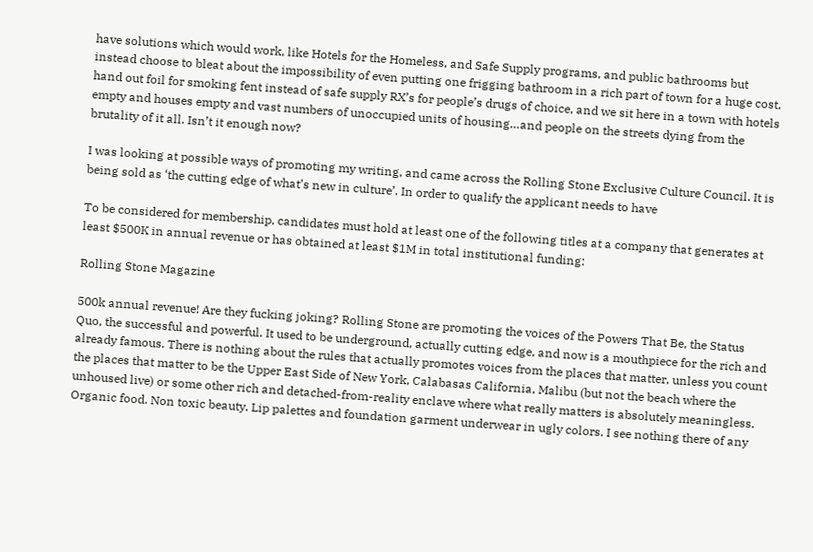have solutions which would work, like Hotels for the Homeless, and Safe Supply programs, and public bathrooms but instead choose to bleat about the impossibility of even putting one frigging bathroom in a rich part of town for a huge cost, hand out foil for smoking fent instead of safe supply RX’s for people’s drugs of choice, and we sit here in a town with hotels empty and houses empty and vast numbers of unoccupied units of housing…and people on the streets dying from the brutality of it all. Isn’t it enough now?

I was looking at possible ways of promoting my writing, and came across the Rolling Stone Exclusive Culture Council. It is being sold as ‘the cutting edge of what’s new in culture’. In order to qualify the applicant needs to have

To be considered for membership, candidates must hold at least one of the following titles at a company that generates at least $500K in annual revenue or has obtained at least $1M in total institutional funding:

Rolling Stone Magazine

500k annual revenue! Are they fucking joking? Rolling Stone are promoting the voices of the Powers That Be, the Status Quo, the successful and powerful. It used to be underground, actually cutting edge, and now is a mouthpiece for the rich and already famous. There is nothing about the rules that actually promotes voices from the places that matter, unless you count the places that matter to be the Upper East Side of New York, Calabasas California, Malibu (but not the beach where the unhoused live) or some other rich and detached-from-reality enclave where what really matters is absolutely meaningless. Organic food. Non toxic beauty. Lip palettes and foundation garment underwear in ugly colors. I see nothing there of any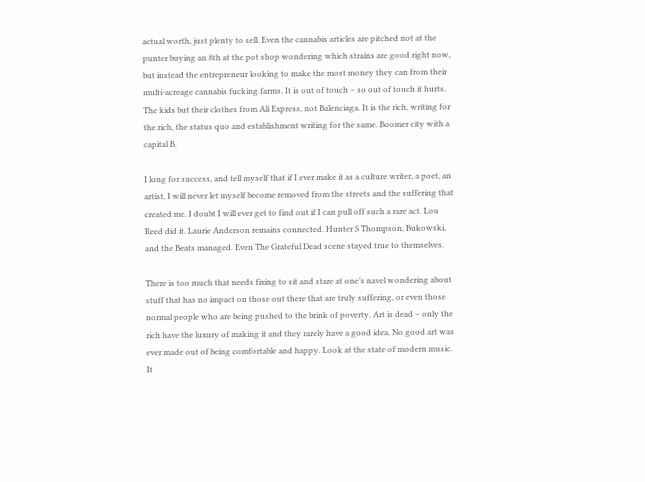actual worth, just plenty to sell. Even the cannabis articles are pitched not at the punter buying an 8th at the pot shop wondering which strains are good right now, but instead the entrepreneur looking to make the most money they can from their multi-acreage cannabis fucking farms. It is out of touch – so out of touch it hurts. The kids but their clothes from Ali Express, not Balenciaga. It is the rich, writing for the rich, the status quo and establishment writing for the same. Boomer city with a capital B.

I long for success, and tell myself that if I ever make it as a culture writer, a poet, an artist, I will never let myself become removed from the streets and the suffering that created me. I doubt I will ever get to find out if I can pull off such a rare act. Lou Reed did it. Laurie Anderson remains connected. Hunter S Thompson, Bukowski, and the Beats managed. Even The Grateful Dead scene stayed true to themselves.

There is too much that needs fixing to sit and stare at one’s navel wondering about stuff that has no impact on those out there that are truly suffering, or even those normal people who are being pushed to the brink of poverty. Art is dead – only the rich have the luxury of making it and they rarely have a good idea. No good art was ever made out of being comfortable and happy. Look at the state of modern music. It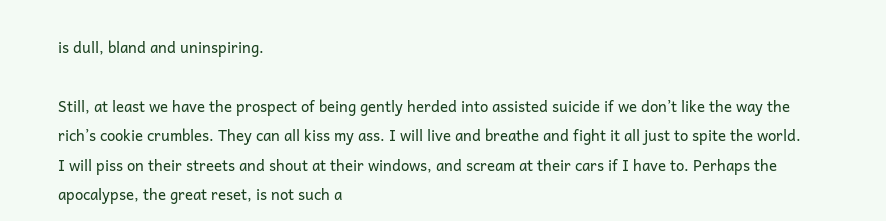is dull, bland and uninspiring.

Still, at least we have the prospect of being gently herded into assisted suicide if we don’t like the way the rich’s cookie crumbles. They can all kiss my ass. I will live and breathe and fight it all just to spite the world. I will piss on their streets and shout at their windows, and scream at their cars if I have to. Perhaps the apocalypse, the great reset, is not such a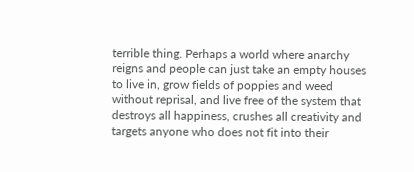terrible thing. Perhaps a world where anarchy reigns and people can just take an empty houses to live in, grow fields of poppies and weed without reprisal, and live free of the system that destroys all happiness, crushes all creativity and targets anyone who does not fit into their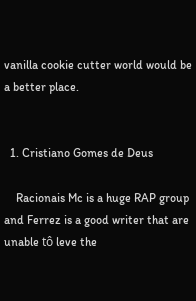vanilla cookie cutter world would be a better place.


  1. Cristiano Gomes de Deus

    Racionais Mc is a huge RAP group and Ferrez is a good writer that are unable tô leve the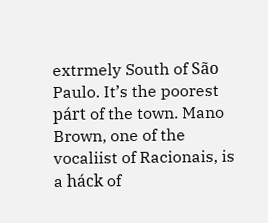extrmely South of São Paulo. It’s the poorest párt of the town. Mano Brown, one of the vocaliist of Racionais, is a háck of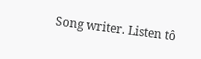Song writer. Listen tô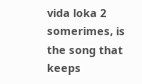vida loka 2 somerimes, is the song that keeps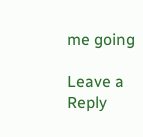me going

Leave a Reply